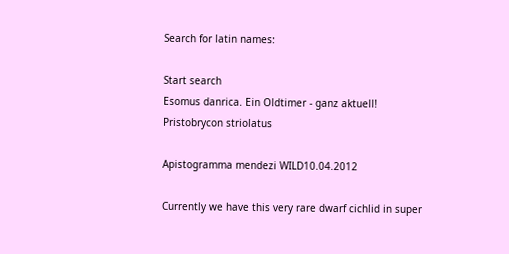Search for latin names:

Start search
Esomus danrica. Ein Oldtimer - ganz aktuell!
Pristobrycon striolatus

Apistogramma mendezi WILD10.04.2012

Currently we have this very rare dwarf cichlid in super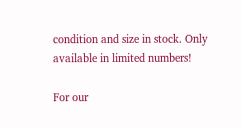condition and size in stock. Only available in limited numbers!

For our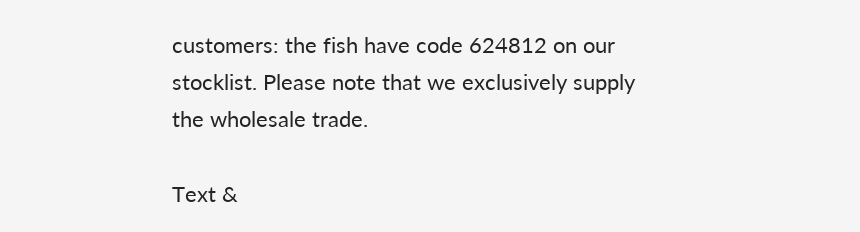customers: the fish have code 624812 on our stocklist. Please note that we exclusively supply the wholesale trade.

Text &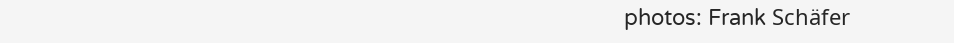photos: Frank Schäfer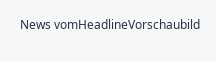News vomHeadlineVorschaubild